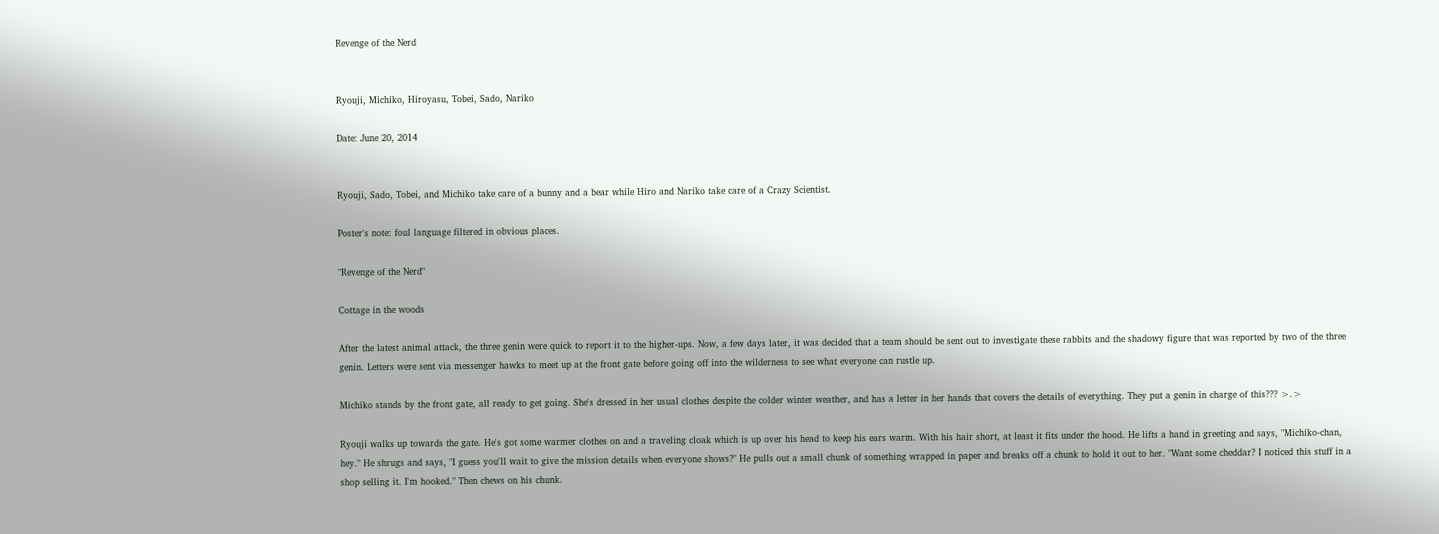Revenge of the Nerd


Ryouji, Michiko, Hiroyasu, Tobei, Sado, Nariko

Date: June 20, 2014


Ryouji, Sado, Tobei, and Michiko take care of a bunny and a bear while Hiro and Nariko take care of a Crazy Scientist.

Poster's note: foul language filtered in obvious places.

"Revenge of the Nerd"

Cottage in the woods

After the latest animal attack, the three genin were quick to report it to the higher-ups. Now, a few days later, it was decided that a team should be sent out to investigate these rabbits and the shadowy figure that was reported by two of the three genin. Letters were sent via messenger hawks to meet up at the front gate before going off into the wilderness to see what everyone can rustle up.

Michiko stands by the front gate, all ready to get going. She's dressed in her usual clothes despite the colder winter weather, and has a letter in her hands that covers the details of everything. They put a genin in charge of this??? >.>

Ryouji walks up towards the gate. He's got some warmer clothes on and a traveling cloak which is up over his head to keep his ears warm. With his hair short, at least it fits under the hood. He lifts a hand in greeting and says, "Michiko-chan, hey." He shrugs and says, "I guess you'll wait to give the mission details when everyone shows?" He pulls out a small chunk of something wrapped in paper and breaks off a chunk to hold it out to her. "Want some cheddar? I noticed this stuff in a shop selling it. I'm hooked." Then chews on his chunk.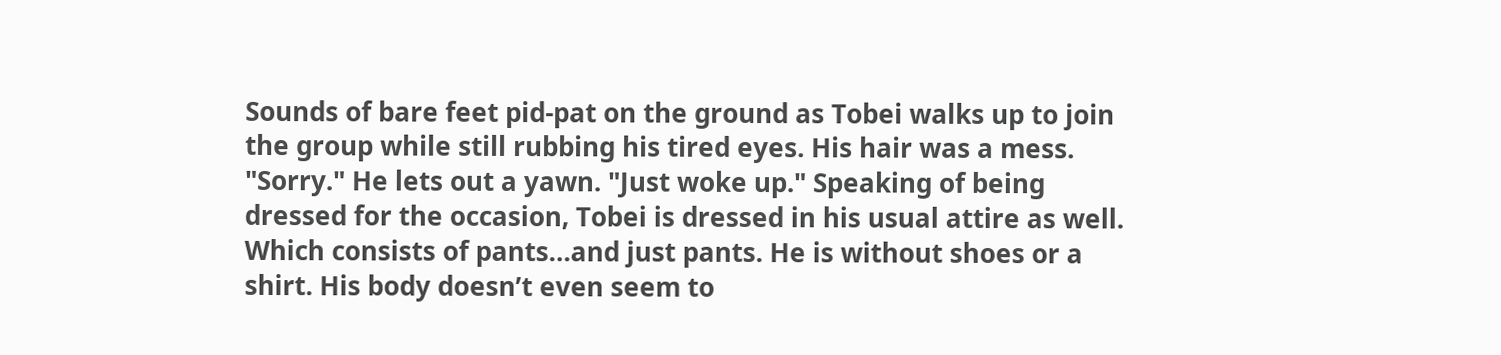Sounds of bare feet pid-pat on the ground as Tobei walks up to join the group while still rubbing his tired eyes. His hair was a mess. "Sorry." He lets out a yawn. "Just woke up." Speaking of being dressed for the occasion, Tobei is dressed in his usual attire as well. Which consists of pants…and just pants. He is without shoes or a shirt. His body doesn’t even seem to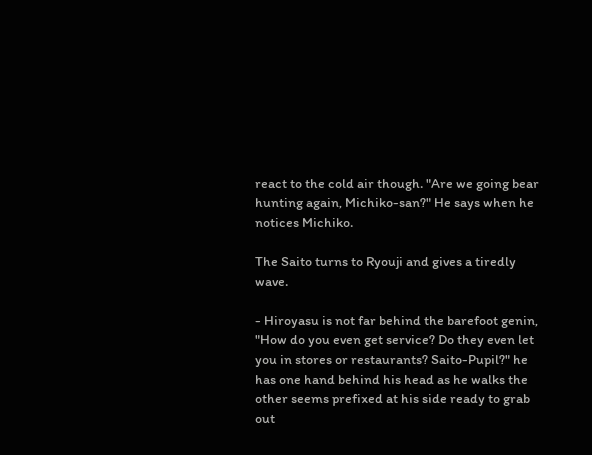react to the cold air though. "Are we going bear hunting again, Michiko-san?" He says when he notices Michiko.

The Saito turns to Ryouji and gives a tiredly wave.

- Hiroyasu is not far behind the barefoot genin, "How do you even get service? Do they even let you in stores or restaurants? Saito-Pupil?" he has one hand behind his head as he walks the other seems prefixed at his side ready to grab out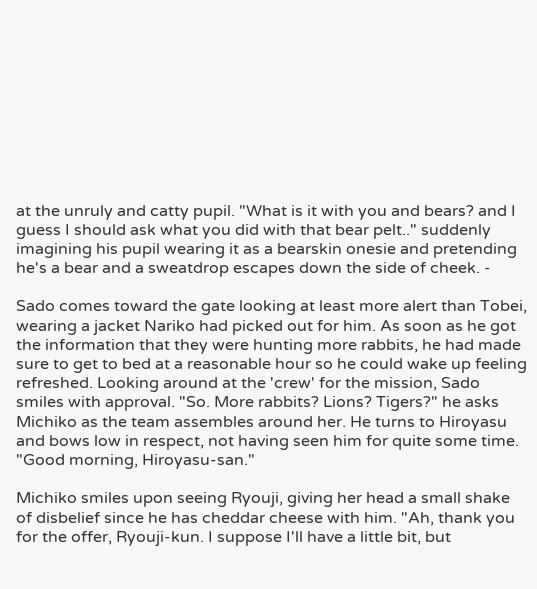at the unruly and catty pupil. "What is it with you and bears? and I guess I should ask what you did with that bear pelt.." suddenly imagining his pupil wearing it as a bearskin onesie and pretending he's a bear and a sweatdrop escapes down the side of cheek. -

Sado comes toward the gate looking at least more alert than Tobei, wearing a jacket Nariko had picked out for him. As soon as he got the information that they were hunting more rabbits, he had made sure to get to bed at a reasonable hour so he could wake up feeling refreshed. Looking around at the 'crew' for the mission, Sado smiles with approval. "So. More rabbits? Lions? Tigers?" he asks Michiko as the team assembles around her. He turns to Hiroyasu and bows low in respect, not having seen him for quite some time. "Good morning, Hiroyasu-san."

Michiko smiles upon seeing Ryouji, giving her head a small shake of disbelief since he has cheddar cheese with him. "Ah, thank you for the offer, Ryouji-kun. I suppose I'll have a little bit, but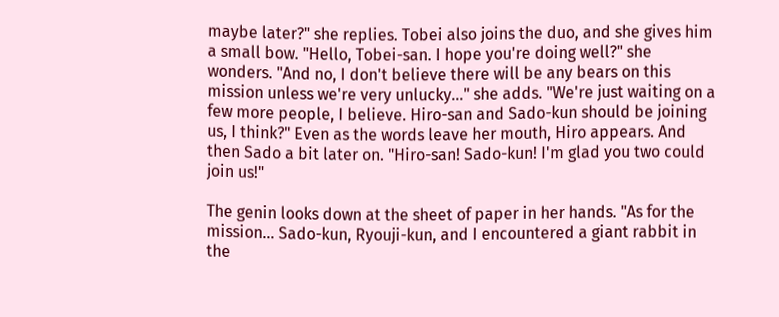maybe later?" she replies. Tobei also joins the duo, and she gives him a small bow. "Hello, Tobei-san. I hope you're doing well?" she wonders. "And no, I don't believe there will be any bears on this mission unless we're very unlucky…" she adds. "We're just waiting on a few more people, I believe. Hiro-san and Sado-kun should be joining us, I think?" Even as the words leave her mouth, Hiro appears. And then Sado a bit later on. "Hiro-san! Sado-kun! I'm glad you two could join us!"

The genin looks down at the sheet of paper in her hands. "As for the mission… Sado-kun, Ryouji-kun, and I encountered a giant rabbit in the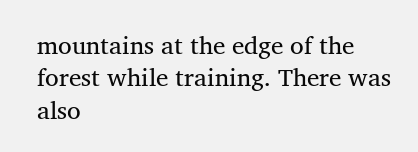mountains at the edge of the forest while training. There was also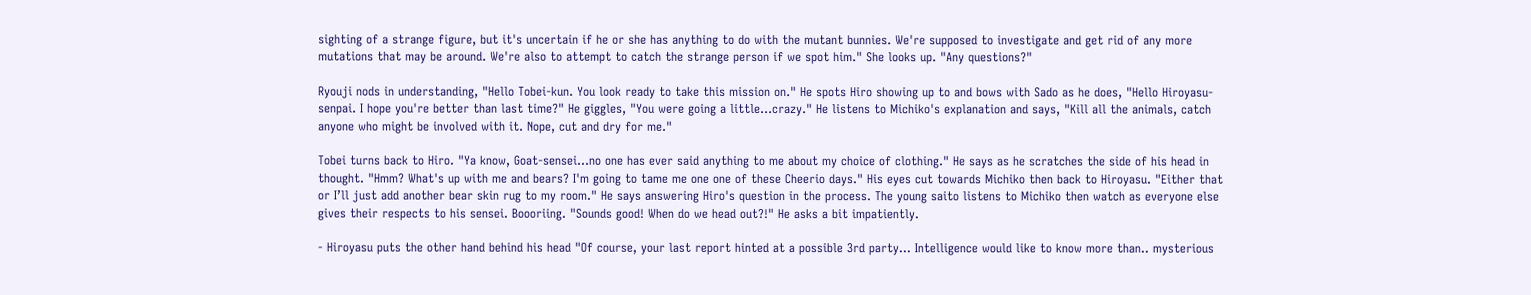sighting of a strange figure, but it's uncertain if he or she has anything to do with the mutant bunnies. We're supposed to investigate and get rid of any more mutations that may be around. We're also to attempt to catch the strange person if we spot him." She looks up. "Any questions?"

Ryouji nods in understanding, "Hello Tobei-kun. You look ready to take this mission on." He spots Hiro showing up to and bows with Sado as he does, "Hello Hiroyasu-senpai. I hope you're better than last time?" He giggles, "You were going a little…crazy." He listens to Michiko's explanation and says, "Kill all the animals, catch anyone who might be involved with it. Nope, cut and dry for me."

Tobei turns back to Hiro. "Ya know, Goat-sensei…no one has ever said anything to me about my choice of clothing." He says as he scratches the side of his head in thought. "Hmm? What's up with me and bears? I'm going to tame me one one of these Cheerio days." His eyes cut towards Michiko then back to Hiroyasu. "Either that or I’ll just add another bear skin rug to my room." He says answering Hiro's question in the process. The young saito listens to Michiko then watch as everyone else gives their respects to his sensei. Boooriing. "Sounds good! When do we head out?!" He asks a bit impatiently.

- Hiroyasu puts the other hand behind his head "Of course, your last report hinted at a possible 3rd party… Intelligence would like to know more than.. mysterious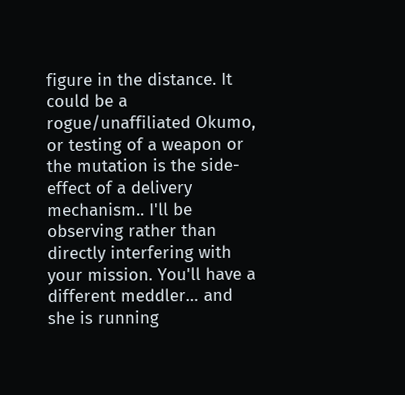figure in the distance. It could be a rogue/unaffiliated Okumo, or testing of a weapon or the mutation is the side-effect of a delivery mechanism.. I'll be observing rather than directly interfering with your mission. You'll have a different meddler… and she is running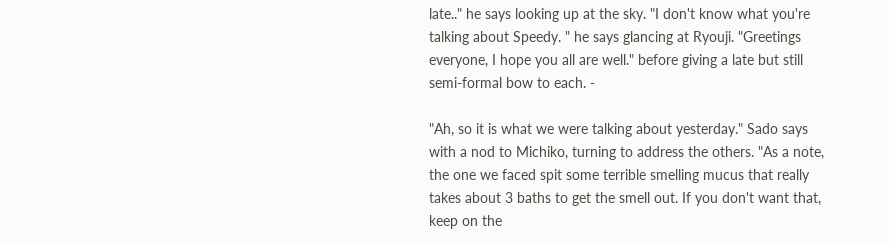late.." he says looking up at the sky. "I don't know what you're talking about Speedy. " he says glancing at Ryouji. "Greetings everyone, I hope you all are well." before giving a late but still semi-formal bow to each. -

"Ah, so it is what we were talking about yesterday." Sado says with a nod to Michiko, turning to address the others. "As a note, the one we faced spit some terrible smelling mucus that really takes about 3 baths to get the smell out. If you don't want that, keep on the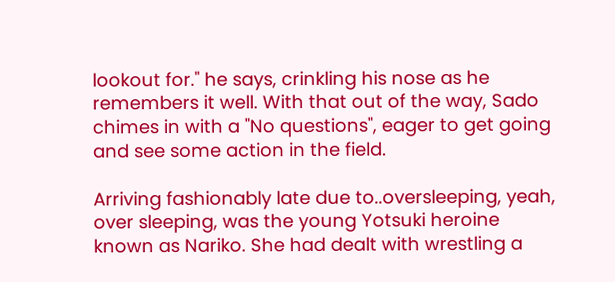lookout for." he says, crinkling his nose as he remembers it well. With that out of the way, Sado chimes in with a "No questions", eager to get going and see some action in the field.

Arriving fashionably late due to..oversleeping, yeah, over sleeping, was the young Yotsuki heroine known as Nariko. She had dealt with wrestling a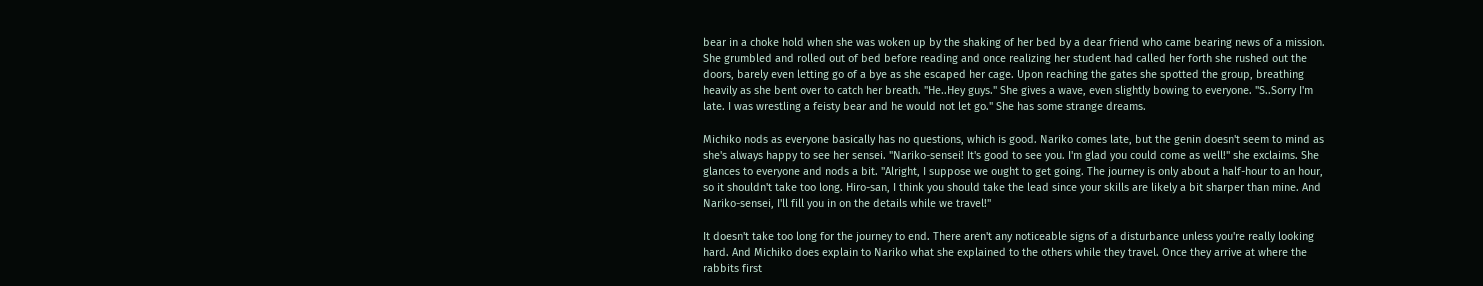bear in a choke hold when she was woken up by the shaking of her bed by a dear friend who came bearing news of a mission. She grumbled and rolled out of bed before reading and once realizing her student had called her forth she rushed out the doors, barely even letting go of a bye as she escaped her cage. Upon reaching the gates she spotted the group, breathing heavily as she bent over to catch her breath. "He..Hey guys." She gives a wave, even slightly bowing to everyone. "S..Sorry I'm late. I was wrestling a feisty bear and he would not let go." She has some strange dreams.

Michiko nods as everyone basically has no questions, which is good. Nariko comes late, but the genin doesn't seem to mind as she's always happy to see her sensei. "Nariko-sensei! It's good to see you. I'm glad you could come as well!" she exclaims. She glances to everyone and nods a bit. "Alright, I suppose we ought to get going. The journey is only about a half-hour to an hour, so it shouldn't take too long. Hiro-san, I think you should take the lead since your skills are likely a bit sharper than mine. And Nariko-sensei, I'll fill you in on the details while we travel!"

It doesn't take too long for the journey to end. There aren't any noticeable signs of a disturbance unless you're really looking hard. And Michiko does explain to Nariko what she explained to the others while they travel. Once they arrive at where the rabbits first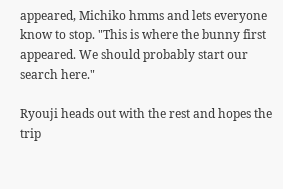appeared, Michiko hmms and lets everyone know to stop. "This is where the bunny first appeared. We should probably start our search here."

Ryouji heads out with the rest and hopes the trip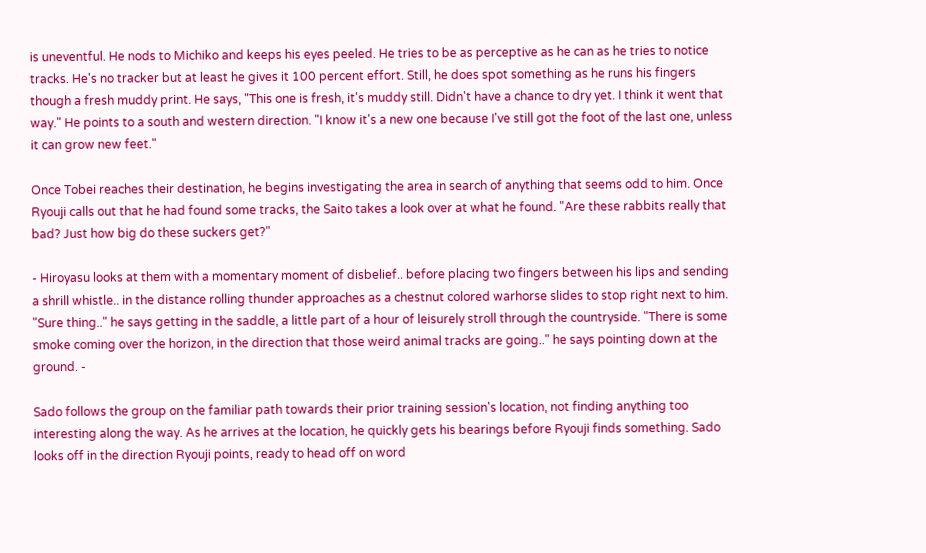is uneventful. He nods to Michiko and keeps his eyes peeled. He tries to be as perceptive as he can as he tries to notice tracks. He's no tracker but at least he gives it 100 percent effort. Still, he does spot something as he runs his fingers though a fresh muddy print. He says, "This one is fresh, it's muddy still. Didn't have a chance to dry yet. I think it went that way." He points to a south and western direction. "I know it's a new one because I've still got the foot of the last one, unless it can grow new feet."

Once Tobei reaches their destination, he begins investigating the area in search of anything that seems odd to him. Once Ryouji calls out that he had found some tracks, the Saito takes a look over at what he found. "Are these rabbits really that bad? Just how big do these suckers get?"

- Hiroyasu looks at them with a momentary moment of disbelief.. before placing two fingers between his lips and sending a shrill whistle.. in the distance rolling thunder approaches as a chestnut colored warhorse slides to stop right next to him. "Sure thing.." he says getting in the saddle, a little part of a hour of leisurely stroll through the countryside. "There is some smoke coming over the horizon, in the direction that those weird animal tracks are going.." he says pointing down at the ground. -

Sado follows the group on the familiar path towards their prior training session's location, not finding anything too interesting along the way. As he arrives at the location, he quickly gets his bearings before Ryouji finds something. Sado looks off in the direction Ryouji points, ready to head off on word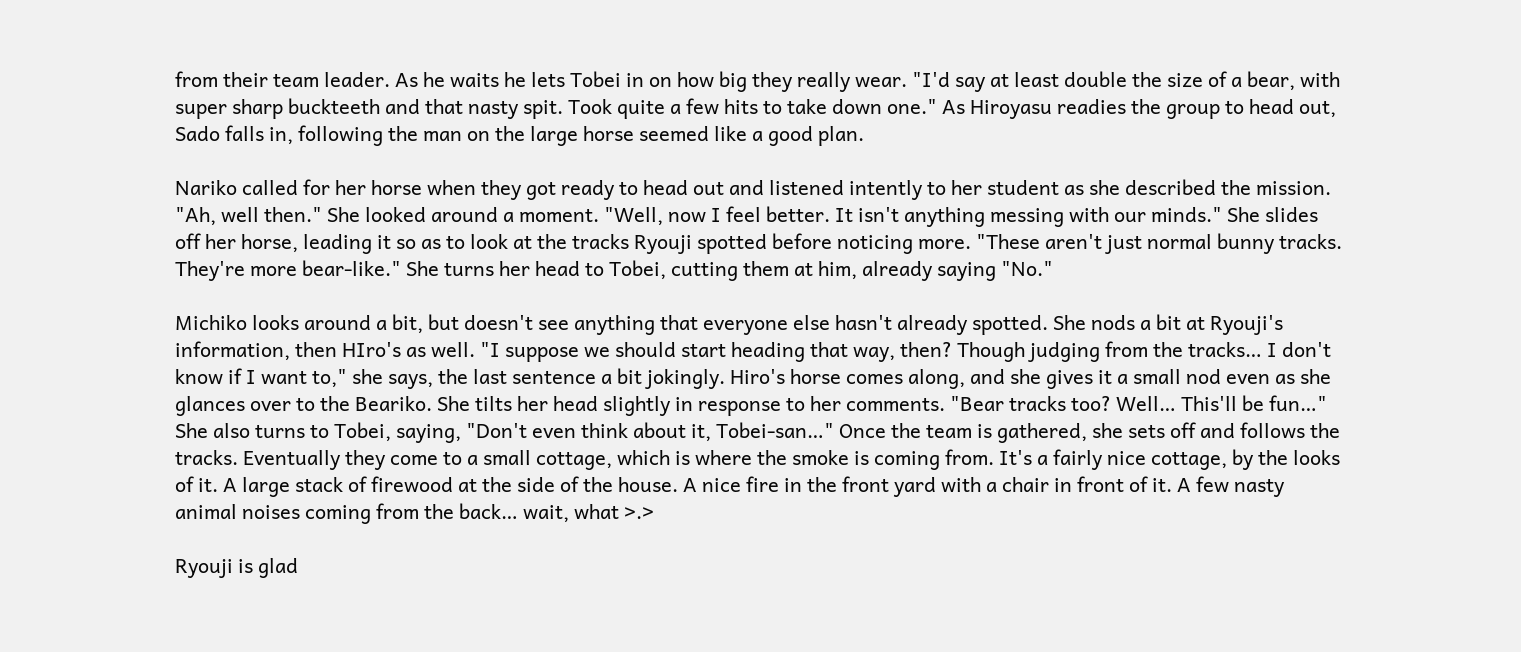from their team leader. As he waits he lets Tobei in on how big they really wear. "I'd say at least double the size of a bear, with super sharp buckteeth and that nasty spit. Took quite a few hits to take down one." As Hiroyasu readies the group to head out, Sado falls in, following the man on the large horse seemed like a good plan.

Nariko called for her horse when they got ready to head out and listened intently to her student as she described the mission. "Ah, well then." She looked around a moment. "Well, now I feel better. It isn't anything messing with our minds." She slides off her horse, leading it so as to look at the tracks Ryouji spotted before noticing more. "These aren't just normal bunny tracks. They're more bear-like." She turns her head to Tobei, cutting them at him, already saying "No."

Michiko looks around a bit, but doesn't see anything that everyone else hasn't already spotted. She nods a bit at Ryouji's information, then HIro's as well. "I suppose we should start heading that way, then? Though judging from the tracks… I don't know if I want to," she says, the last sentence a bit jokingly. Hiro's horse comes along, and she gives it a small nod even as she glances over to the Beariko. She tilts her head slightly in response to her comments. "Bear tracks too? Well… This'll be fun…" She also turns to Tobei, saying, "Don't even think about it, Tobei-san…" Once the team is gathered, she sets off and follows the tracks. Eventually they come to a small cottage, which is where the smoke is coming from. It's a fairly nice cottage, by the looks of it. A large stack of firewood at the side of the house. A nice fire in the front yard with a chair in front of it. A few nasty animal noises coming from the back… wait, what >.>

Ryouji is glad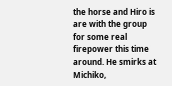the horse and Hiro is are with the group for some real firepower this time around. He smirks at Michiko,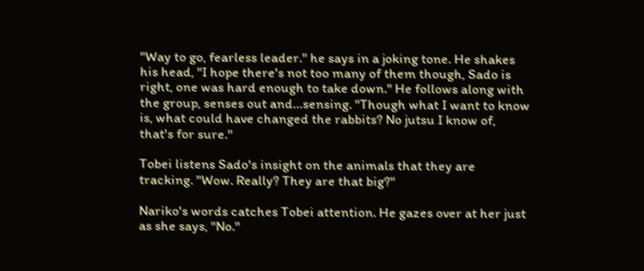"Way to go, fearless leader." he says in a joking tone. He shakes his head, "I hope there's not too many of them though, Sado is right, one was hard enough to take down." He follows along with the group, senses out and…sensing. "Though what I want to know is, what could have changed the rabbits? No jutsu I know of, that's for sure."

Tobei listens Sado's insight on the animals that they are tracking. "Wow. Really? They are that big?"

Nariko's words catches Tobei attention. He gazes over at her just as she says, "No."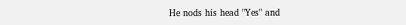He nods his head "Yes" and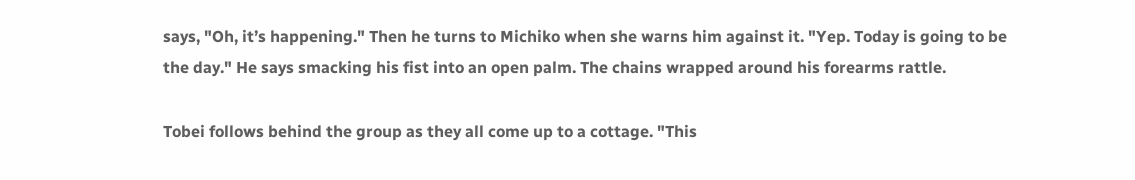says, "Oh, it’s happening." Then he turns to Michiko when she warns him against it. "Yep. Today is going to be the day." He says smacking his fist into an open palm. The chains wrapped around his forearms rattle.

Tobei follows behind the group as they all come up to a cottage. "This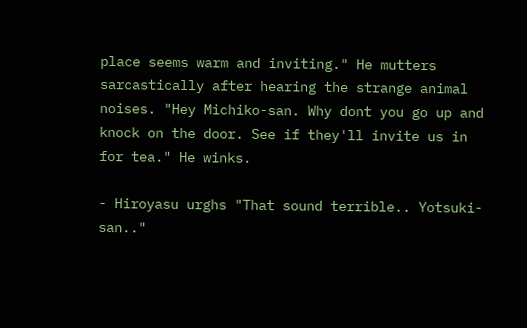place seems warm and inviting." He mutters sarcastically after hearing the strange animal noises. "Hey Michiko-san. Why dont you go up and knock on the door. See if they'll invite us in for tea." He winks.

- Hiroyasu urghs "That sound terrible.. Yotsuki-san.."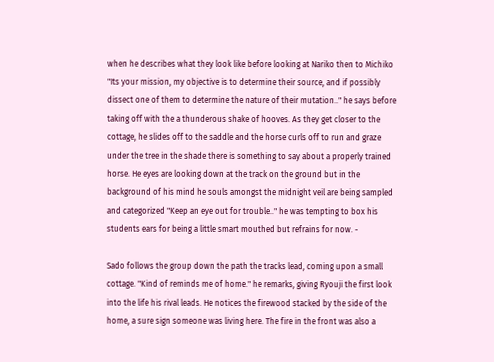when he describes what they look like before looking at Nariko then to Michiko "Its your mission, my objective is to determine their source, and if possibly dissect one of them to determine the nature of their mutation.." he says before taking off with the a thunderous shake of hooves. As they get closer to the cottage, he slides off to the saddle and the horse curls off to run and graze under the tree in the shade there is something to say about a properly trained horse. He eyes are looking down at the track on the ground but in the background of his mind he souls amongst the midnight veil are being sampled and categorized "Keep an eye out for trouble.." he was tempting to box his students ears for being a little smart mouthed but refrains for now. -

Sado follows the group down the path the tracks lead, coming upon a small cottage. "Kind of reminds me of home." he remarks, giving Ryouji the first look into the life his rival leads. He notices the firewood stacked by the side of the home, a sure sign someone was living here. The fire in the front was also a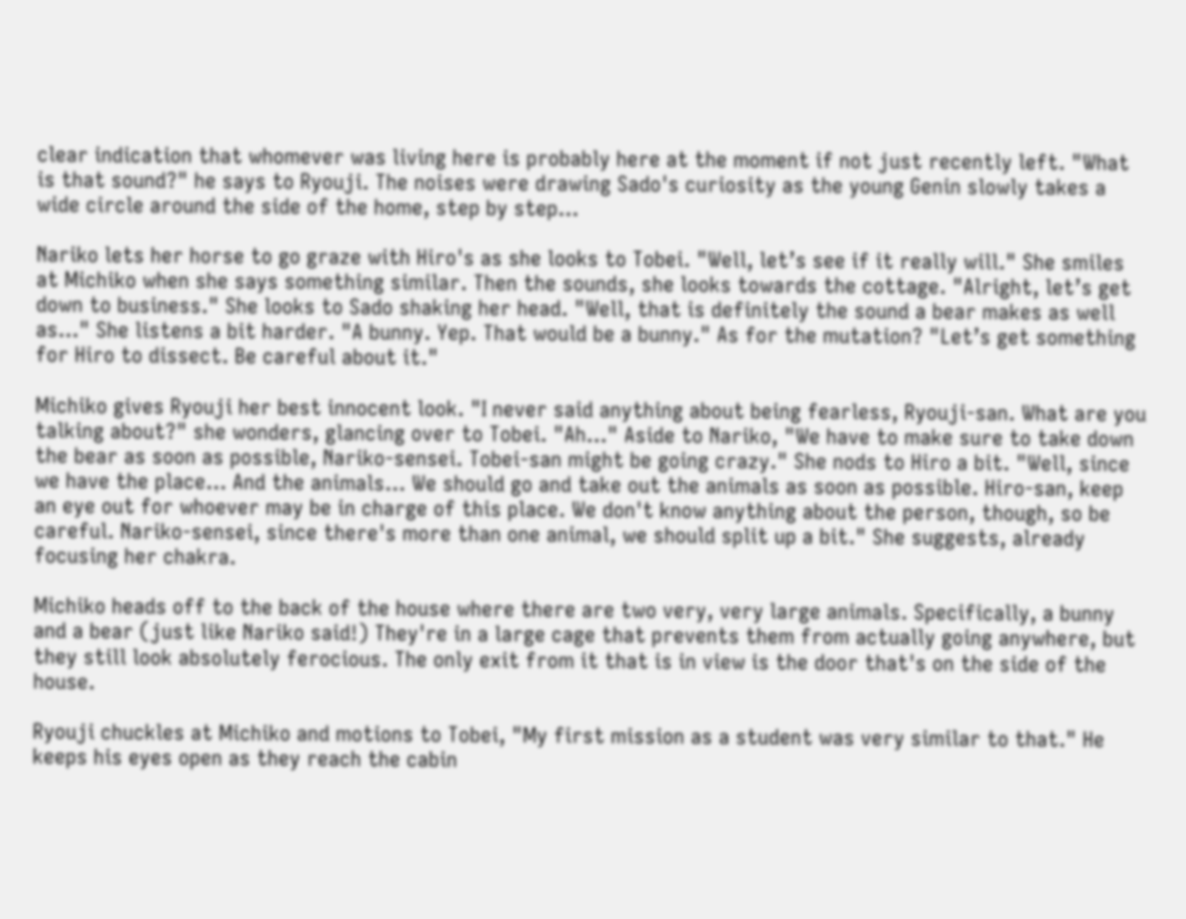clear indication that whomever was living here is probably here at the moment if not just recently left. "What is that sound?" he says to Ryouji. The noises were drawing Sado's curiosity as the young Genin slowly takes a wide circle around the side of the home, step by step…

Nariko lets her horse to go graze with Hiro's as she looks to Tobei. "Well, let’s see if it really will." She smiles at Michiko when she says something similar. Then the sounds, she looks towards the cottage. "Alright, let’s get down to business." She looks to Sado shaking her head. "Well, that is definitely the sound a bear makes as well as…" She listens a bit harder. "A bunny. Yep. That would be a bunny." As for the mutation? "Let’s get something for Hiro to dissect. Be careful about it."

Michiko gives Ryouji her best innocent look. "I never said anything about being fearless, Ryouji-san. What are you talking about?" she wonders, glancing over to Tobei. "Ah…" Aside to Nariko, "We have to make sure to take down the bear as soon as possible, Nariko-sensei. Tobei-san might be going crazy." She nods to Hiro a bit. "Well, since we have the place… And the animals… We should go and take out the animals as soon as possible. Hiro-san, keep an eye out for whoever may be in charge of this place. We don't know anything about the person, though, so be careful. Nariko-sensei, since there's more than one animal, we should split up a bit." She suggests, already focusing her chakra.

Michiko heads off to the back of the house where there are two very, very large animals. Specifically, a bunny and a bear (just like Nariko said!) They're in a large cage that prevents them from actually going anywhere, but they still look absolutely ferocious. The only exit from it that is in view is the door that's on the side of the house.

Ryouji chuckles at Michiko and motions to Tobei, "My first mission as a student was very similar to that." He keeps his eyes open as they reach the cabin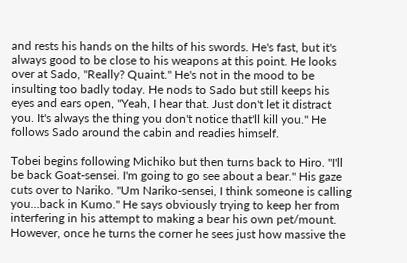and rests his hands on the hilts of his swords. He's fast, but it's always good to be close to his weapons at this point. He looks over at Sado, "Really? Quaint." He's not in the mood to be insulting too badly today. He nods to Sado but still keeps his eyes and ears open, "Yeah, I hear that. Just don't let it distract you. It's always the thing you don't notice that'll kill you." He follows Sado around the cabin and readies himself.

Tobei begins following Michiko but then turns back to Hiro. "I'll be back Goat-sensei. I'm going to go see about a bear." His gaze cuts over to Nariko. "Um Nariko-sensei, I think someone is calling you…back in Kumo." He says obviously trying to keep her from interfering in his attempt to making a bear his own pet/mount. However, once he turns the corner he sees just how massive the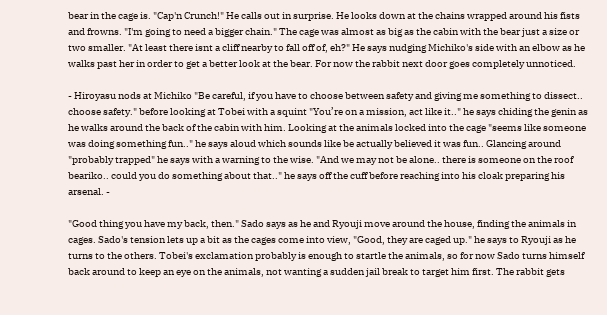bear in the cage is. "Cap'n Crunch!" He calls out in surprise. He looks down at the chains wrapped around his fists and frowns. "I'm going to need a bigger chain." The cage was almost as big as the cabin with the bear just a size or two smaller. "At least there isnt a cliff nearby to fall off of, eh?" He says nudging Michiko's side with an elbow as he walks past her in order to get a better look at the bear. For now the rabbit next door goes completely unnoticed.

- Hiroyasu nods at Michiko "Be careful, if you have to choose between safety and giving me something to dissect.. choose safety." before looking at Tobei with a squint "You’re on a mission, act like it.." he says chiding the genin as he walks around the back of the cabin with him. Looking at the animals locked into the cage "seems like someone was doing something fun.." he says aloud which sounds like be actually believed it was fun.. Glancing around "probably trapped" he says with a warning to the wise. "And we may not be alone.. there is someone on the roof beariko.. could you do something about that.." he says off the cuff before reaching into his cloak preparing his arsenal. -

"Good thing you have my back, then." Sado says as he and Ryouji move around the house, finding the animals in cages. Sado's tension lets up a bit as the cages come into view, "Good, they are caged up." he says to Ryouji as he turns to the others. Tobei's exclamation probably is enough to startle the animals, so for now Sado turns himself back around to keep an eye on the animals, not wanting a sudden jail break to target him first. The rabbit gets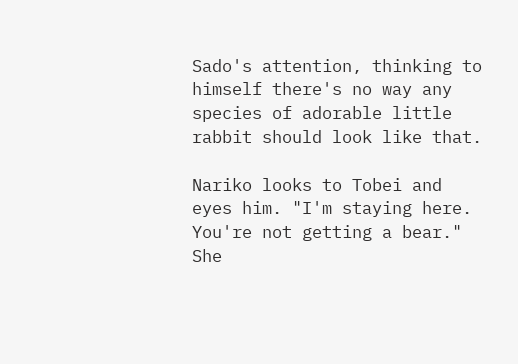Sado's attention, thinking to himself there's no way any species of adorable little rabbit should look like that.

Nariko looks to Tobei and eyes him. "I'm staying here. You're not getting a bear." She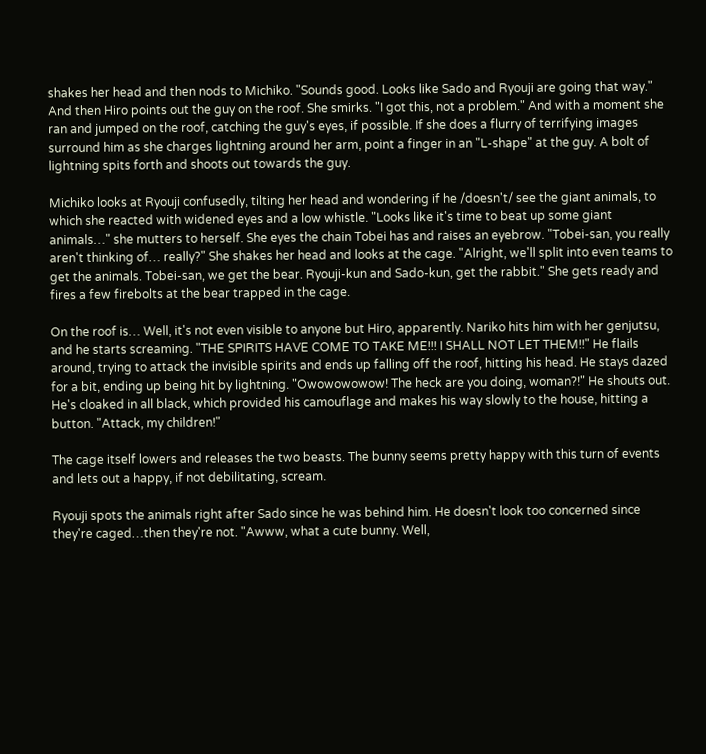shakes her head and then nods to Michiko. "Sounds good. Looks like Sado and Ryouji are going that way." And then Hiro points out the guy on the roof. She smirks. "I got this, not a problem." And with a moment she ran and jumped on the roof, catching the guy's eyes, if possible. If she does a flurry of terrifying images surround him as she charges lightning around her arm, point a finger in an "L-shape" at the guy. A bolt of lightning spits forth and shoots out towards the guy.

Michiko looks at Ryouji confusedly, tilting her head and wondering if he /doesn't/ see the giant animals, to which she reacted with widened eyes and a low whistle. "Looks like it's time to beat up some giant animals…" she mutters to herself. She eyes the chain Tobei has and raises an eyebrow. "Tobei-san, you really aren't thinking of… really?" She shakes her head and looks at the cage. "Alright, we'll split into even teams to get the animals. Tobei-san, we get the bear. Ryouji-kun and Sado-kun, get the rabbit." She gets ready and fires a few firebolts at the bear trapped in the cage.

On the roof is… Well, it's not even visible to anyone but Hiro, apparently. Nariko hits him with her genjutsu, and he starts screaming. "THE SPIRITS HAVE COME TO TAKE ME!!! I SHALL NOT LET THEM!!" He flails around, trying to attack the invisible spirits and ends up falling off the roof, hitting his head. He stays dazed for a bit, ending up being hit by lightning. "Owowowowow! The heck are you doing, woman?!" He shouts out. He's cloaked in all black, which provided his camouflage and makes his way slowly to the house, hitting a button. "Attack, my children!"

The cage itself lowers and releases the two beasts. The bunny seems pretty happy with this turn of events and lets out a happy, if not debilitating, scream.

Ryouji spots the animals right after Sado since he was behind him. He doesn't look too concerned since they're caged…then they're not. "Awww, what a cute bunny. Well,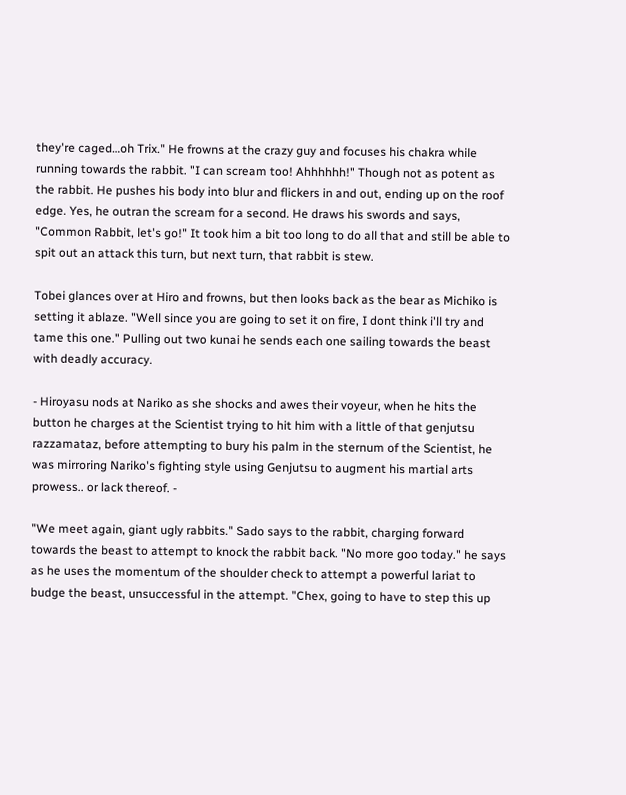they're caged…oh Trix." He frowns at the crazy guy and focuses his chakra while running towards the rabbit. "I can scream too! Ahhhhhh!" Though not as potent as the rabbit. He pushes his body into blur and flickers in and out, ending up on the roof edge. Yes, he outran the scream for a second. He draws his swords and says, "Common Rabbit, let's go!" It took him a bit too long to do all that and still be able to spit out an attack this turn, but next turn, that rabbit is stew.

Tobei glances over at Hiro and frowns, but then looks back as the bear as Michiko is setting it ablaze. "Well since you are going to set it on fire, I dont think i'll try and tame this one." Pulling out two kunai he sends each one sailing towards the beast with deadly accuracy.

- Hiroyasu nods at Nariko as she shocks and awes their voyeur, when he hits the button he charges at the Scientist trying to hit him with a little of that genjutsu razzamataz, before attempting to bury his palm in the sternum of the Scientist, he was mirroring Nariko's fighting style using Genjutsu to augment his martial arts prowess.. or lack thereof. -

"We meet again, giant ugly rabbits." Sado says to the rabbit, charging forward towards the beast to attempt to knock the rabbit back. "No more goo today." he says as he uses the momentum of the shoulder check to attempt a powerful lariat to budge the beast, unsuccessful in the attempt. "Chex, going to have to step this up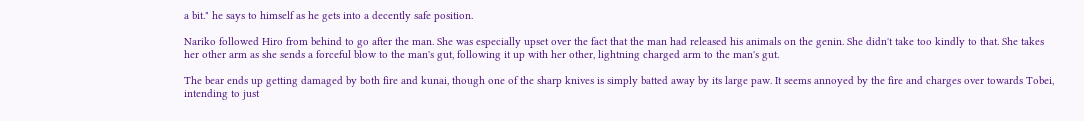a bit." he says to himself as he gets into a decently safe position.

Nariko followed Hiro from behind to go after the man. She was especially upset over the fact that the man had released his animals on the genin. She didn't take too kindly to that. She takes her other arm as she sends a forceful blow to the man's gut, following it up with her other, lightning charged arm to the man's gut.

The bear ends up getting damaged by both fire and kunai, though one of the sharp knives is simply batted away by its large paw. It seems annoyed by the fire and charges over towards Tobei, intending to just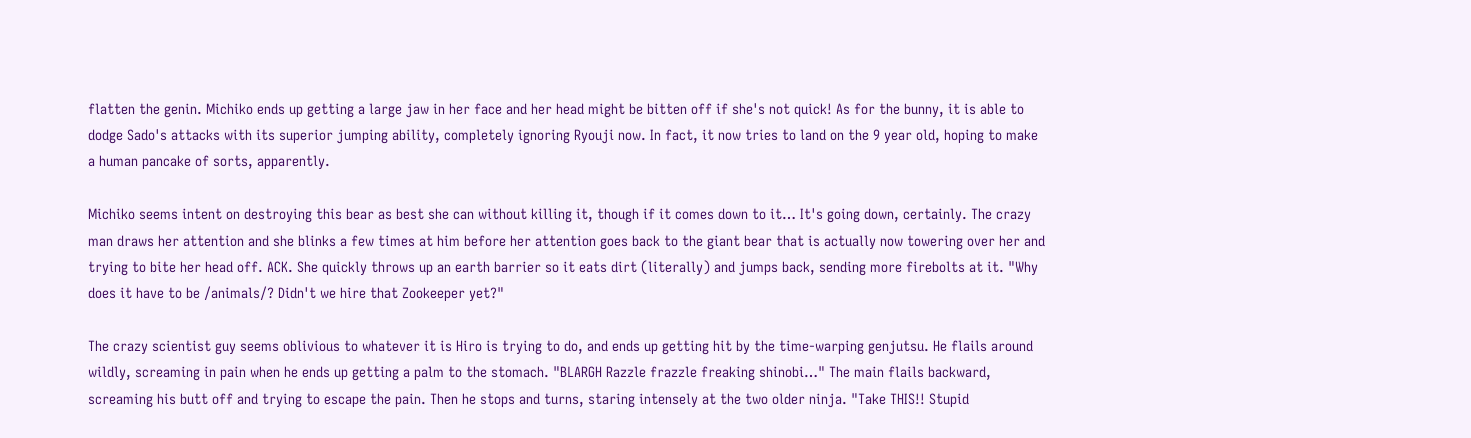flatten the genin. Michiko ends up getting a large jaw in her face and her head might be bitten off if she's not quick! As for the bunny, it is able to dodge Sado's attacks with its superior jumping ability, completely ignoring Ryouji now. In fact, it now tries to land on the 9 year old, hoping to make a human pancake of sorts, apparently.

Michiko seems intent on destroying this bear as best she can without killing it, though if it comes down to it… It's going down, certainly. The crazy man draws her attention and she blinks a few times at him before her attention goes back to the giant bear that is actually now towering over her and trying to bite her head off. ACK. She quickly throws up an earth barrier so it eats dirt (literally) and jumps back, sending more firebolts at it. "Why does it have to be /animals/? Didn't we hire that Zookeeper yet?"

The crazy scientist guy seems oblivious to whatever it is Hiro is trying to do, and ends up getting hit by the time-warping genjutsu. He flails around wildly, screaming in pain when he ends up getting a palm to the stomach. "BLARGH Razzle frazzle freaking shinobi…" The main flails backward, screaming his butt off and trying to escape the pain. Then he stops and turns, staring intensely at the two older ninja. "Take THIS!! Stupid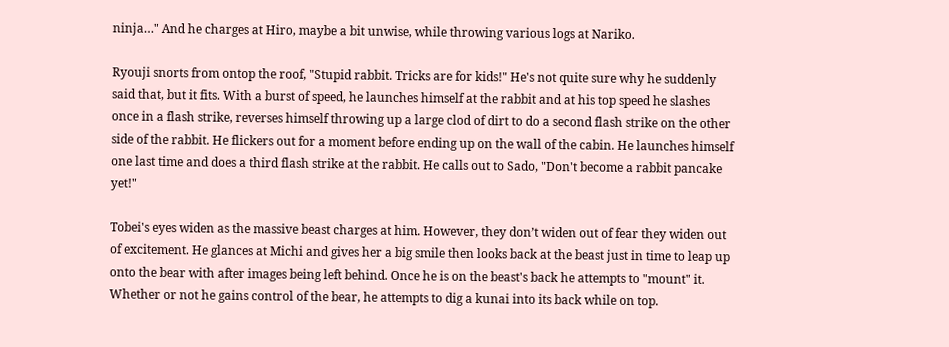ninja…" And he charges at Hiro, maybe a bit unwise, while throwing various logs at Nariko.

Ryouji snorts from ontop the roof, "Stupid rabbit. Tricks are for kids!" He's not quite sure why he suddenly said that, but it fits. With a burst of speed, he launches himself at the rabbit and at his top speed he slashes once in a flash strike, reverses himself throwing up a large clod of dirt to do a second flash strike on the other side of the rabbit. He flickers out for a moment before ending up on the wall of the cabin. He launches himself one last time and does a third flash strike at the rabbit. He calls out to Sado, "Don't become a rabbit pancake yet!"

Tobei's eyes widen as the massive beast charges at him. However, they don’t widen out of fear they widen out of excitement. He glances at Michi and gives her a big smile then looks back at the beast just in time to leap up onto the bear with after images being left behind. Once he is on the beast's back he attempts to "mount" it. Whether or not he gains control of the bear, he attempts to dig a kunai into its back while on top.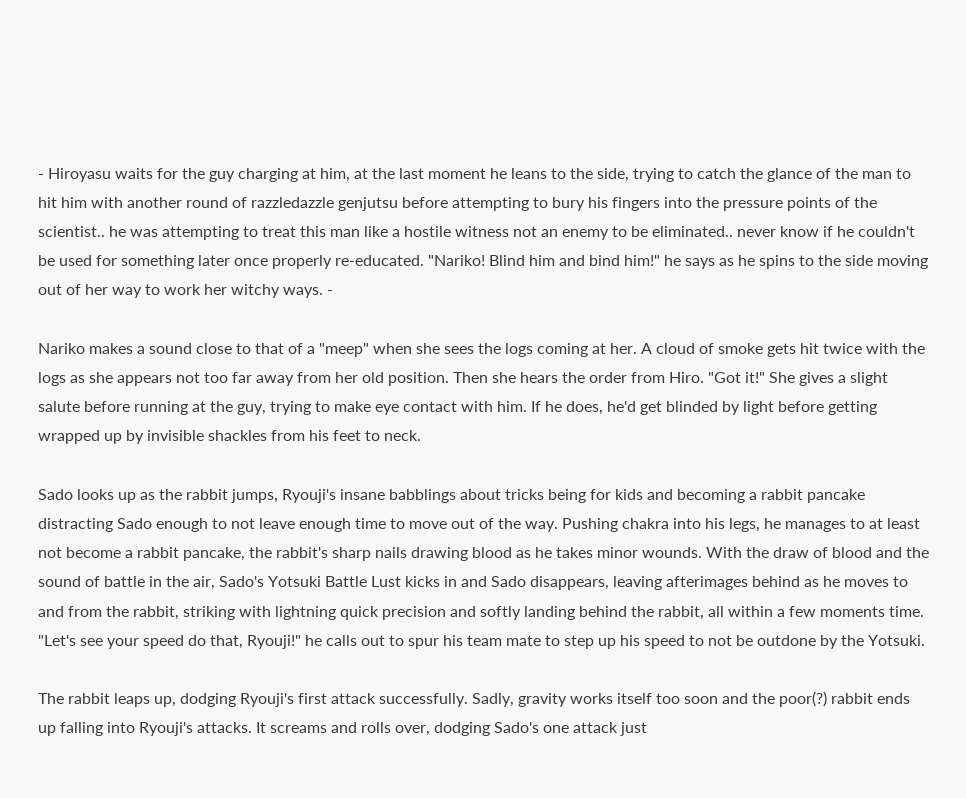- Hiroyasu waits for the guy charging at him, at the last moment he leans to the side, trying to catch the glance of the man to hit him with another round of razzledazzle genjutsu before attempting to bury his fingers into the pressure points of the scientist.. he was attempting to treat this man like a hostile witness not an enemy to be eliminated.. never know if he couldn't be used for something later once properly re-educated. "Nariko! Blind him and bind him!" he says as he spins to the side moving out of her way to work her witchy ways. -

Nariko makes a sound close to that of a "meep" when she sees the logs coming at her. A cloud of smoke gets hit twice with the logs as she appears not too far away from her old position. Then she hears the order from Hiro. "Got it!" She gives a slight salute before running at the guy, trying to make eye contact with him. If he does, he'd get blinded by light before getting wrapped up by invisible shackles from his feet to neck.

Sado looks up as the rabbit jumps, Ryouji's insane babblings about tricks being for kids and becoming a rabbit pancake distracting Sado enough to not leave enough time to move out of the way. Pushing chakra into his legs, he manages to at least not become a rabbit pancake, the rabbit's sharp nails drawing blood as he takes minor wounds. With the draw of blood and the sound of battle in the air, Sado's Yotsuki Battle Lust kicks in and Sado disappears, leaving afterimages behind as he moves to and from the rabbit, striking with lightning quick precision and softly landing behind the rabbit, all within a few moments time. "Let's see your speed do that, Ryouji!" he calls out to spur his team mate to step up his speed to not be outdone by the Yotsuki.

The rabbit leaps up, dodging Ryouji's first attack successfully. Sadly, gravity works itself too soon and the poor(?) rabbit ends up falling into Ryouji's attacks. It screams and rolls over, dodging Sado's one attack just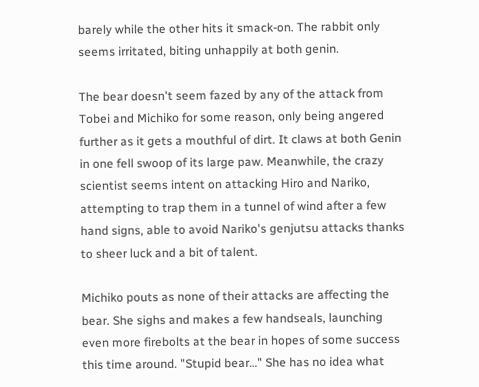barely while the other hits it smack-on. The rabbit only seems irritated, biting unhappily at both genin.

The bear doesn't seem fazed by any of the attack from Tobei and Michiko for some reason, only being angered further as it gets a mouthful of dirt. It claws at both Genin in one fell swoop of its large paw. Meanwhile, the crazy scientist seems intent on attacking Hiro and Nariko, attempting to trap them in a tunnel of wind after a few hand signs, able to avoid Nariko's genjutsu attacks thanks to sheer luck and a bit of talent.

Michiko pouts as none of their attacks are affecting the bear. She sighs and makes a few handseals, launching even more firebolts at the bear in hopes of some success this time around. "Stupid bear…" She has no idea what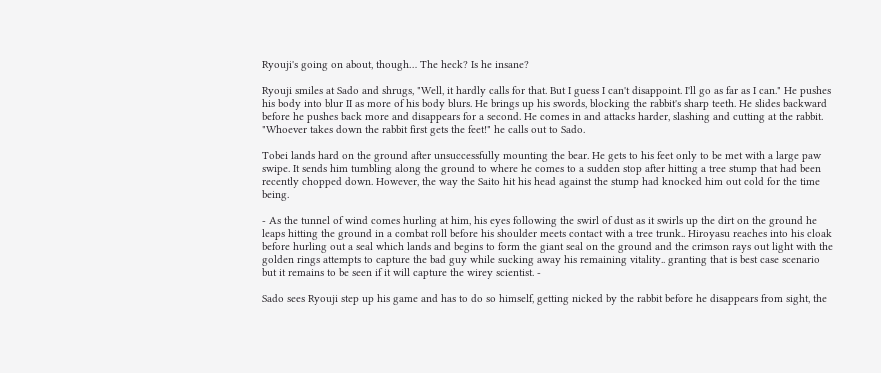Ryouji's going on about, though… The heck? Is he insane?

Ryouji smiles at Sado and shrugs, "Well, it hardly calls for that. But I guess I can't disappoint. I'll go as far as I can." He pushes his body into blur II as more of his body blurs. He brings up his swords, blocking the rabbit's sharp teeth. He slides backward before he pushes back more and disappears for a second. He comes in and attacks harder, slashing and cutting at the rabbit. "Whoever takes down the rabbit first gets the feet!" he calls out to Sado.

Tobei lands hard on the ground after unsuccessfully mounting the bear. He gets to his feet only to be met with a large paw swipe. It sends him tumbling along the ground to where he comes to a sudden stop after hitting a tree stump that had been recently chopped down. However, the way the Saito hit his head against the stump had knocked him out cold for the time being.

- As the tunnel of wind comes hurling at him, his eyes following the swirl of dust as it swirls up the dirt on the ground he leaps hitting the ground in a combat roll before his shoulder meets contact with a tree trunk.. Hiroyasu reaches into his cloak before hurling out a seal which lands and begins to form the giant seal on the ground and the crimson rays out light with the golden rings attempts to capture the bad guy while sucking away his remaining vitality.. granting that is best case scenario but it remains to be seen if it will capture the wirey scientist. -

Sado sees Ryouji step up his game and has to do so himself, getting nicked by the rabbit before he disappears from sight, the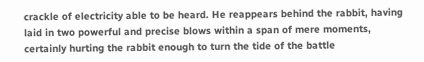crackle of electricity able to be heard. He reappears behind the rabbit, having laid in two powerful and precise blows within a span of mere moments, certainly hurting the rabbit enough to turn the tide of the battle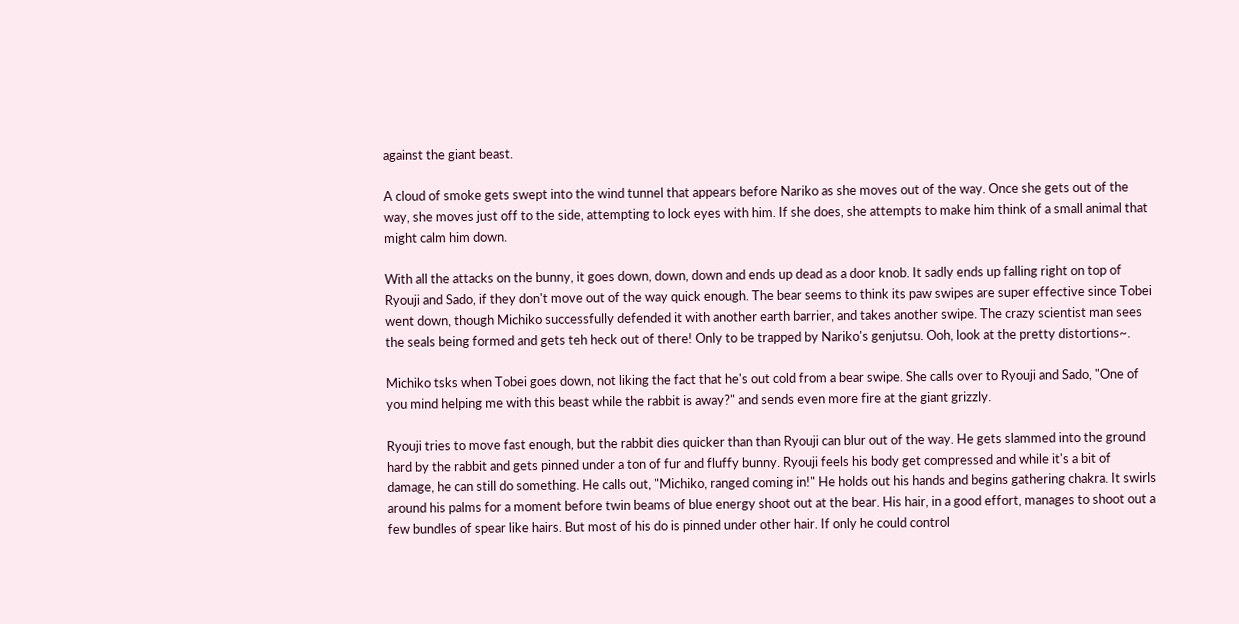against the giant beast.

A cloud of smoke gets swept into the wind tunnel that appears before Nariko as she moves out of the way. Once she gets out of the way, she moves just off to the side, attempting to lock eyes with him. If she does, she attempts to make him think of a small animal that might calm him down.

With all the attacks on the bunny, it goes down, down, down and ends up dead as a door knob. It sadly ends up falling right on top of Ryouji and Sado, if they don't move out of the way quick enough. The bear seems to think its paw swipes are super effective since Tobei went down, though Michiko successfully defended it with another earth barrier, and takes another swipe. The crazy scientist man sees the seals being formed and gets teh heck out of there! Only to be trapped by Nariko's genjutsu. Ooh, look at the pretty distortions~.

Michiko tsks when Tobei goes down, not liking the fact that he's out cold from a bear swipe. She calls over to Ryouji and Sado, "One of you mind helping me with this beast while the rabbit is away?" and sends even more fire at the giant grizzly.

Ryouji tries to move fast enough, but the rabbit dies quicker than than Ryouji can blur out of the way. He gets slammed into the ground hard by the rabbit and gets pinned under a ton of fur and fluffy bunny. Ryouji feels his body get compressed and while it's a bit of damage, he can still do something. He calls out, "Michiko, ranged coming in!" He holds out his hands and begins gathering chakra. It swirls around his palms for a moment before twin beams of blue energy shoot out at the bear. His hair, in a good effort, manages to shoot out a few bundles of spear like hairs. But most of his do is pinned under other hair. If only he could control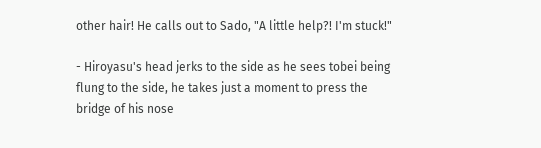other hair! He calls out to Sado, "A little help?! I'm stuck!"

- Hiroyasu's head jerks to the side as he sees tobei being flung to the side, he takes just a moment to press the bridge of his nose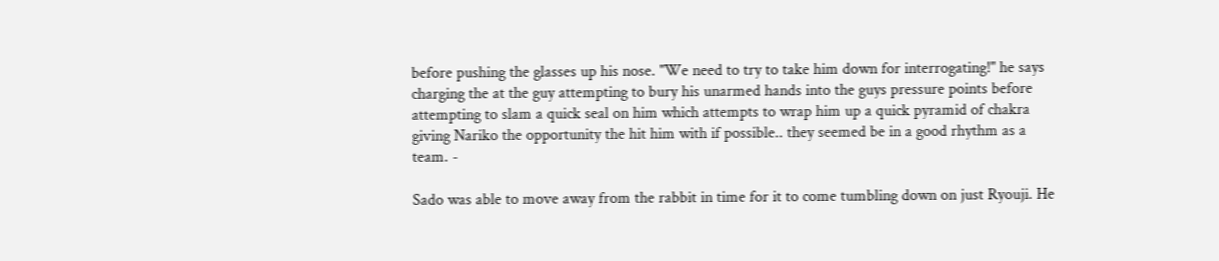before pushing the glasses up his nose. "We need to try to take him down for interrogating!" he says charging the at the guy attempting to bury his unarmed hands into the guys pressure points before attempting to slam a quick seal on him which attempts to wrap him up a quick pyramid of chakra giving Nariko the opportunity the hit him with if possible.. they seemed be in a good rhythm as a team. -

Sado was able to move away from the rabbit in time for it to come tumbling down on just Ryouji. He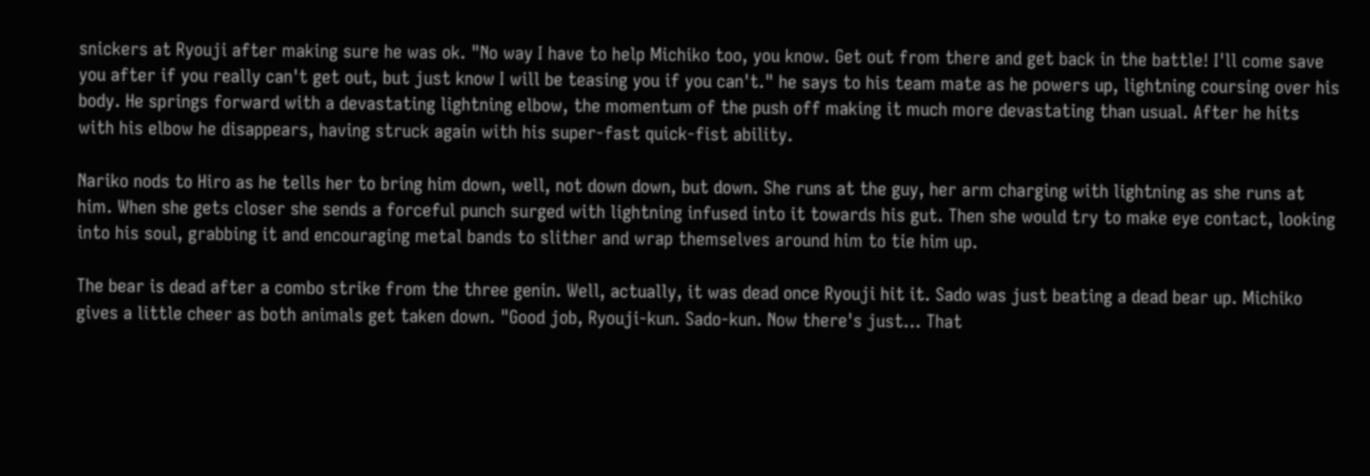snickers at Ryouji after making sure he was ok. "No way I have to help Michiko too, you know. Get out from there and get back in the battle! I'll come save you after if you really can't get out, but just know I will be teasing you if you can't." he says to his team mate as he powers up, lightning coursing over his body. He springs forward with a devastating lightning elbow, the momentum of the push off making it much more devastating than usual. After he hits with his elbow he disappears, having struck again with his super-fast quick-fist ability.

Nariko nods to Hiro as he tells her to bring him down, well, not down down, but down. She runs at the guy, her arm charging with lightning as she runs at him. When she gets closer she sends a forceful punch surged with lightning infused into it towards his gut. Then she would try to make eye contact, looking into his soul, grabbing it and encouraging metal bands to slither and wrap themselves around him to tie him up.

The bear is dead after a combo strike from the three genin. Well, actually, it was dead once Ryouji hit it. Sado was just beating a dead bear up. Michiko gives a little cheer as both animals get taken down. "Good job, Ryouji-kun. Sado-kun. Now there's just… That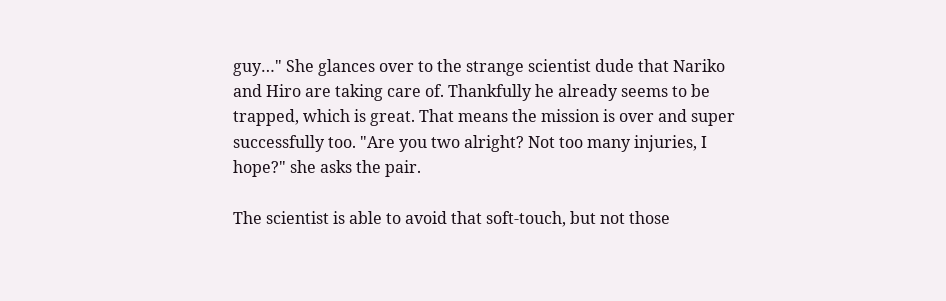guy…" She glances over to the strange scientist dude that Nariko and Hiro are taking care of. Thankfully he already seems to be trapped, which is great. That means the mission is over and super successfully too. "Are you two alright? Not too many injuries, I hope?" she asks the pair.

The scientist is able to avoid that soft-touch, but not those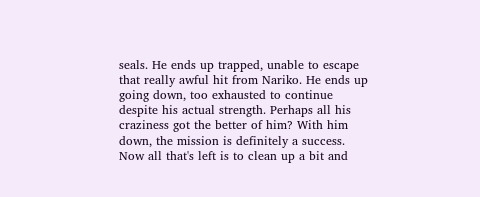seals. He ends up trapped, unable to escape that really awful hit from Nariko. He ends up going down, too exhausted to continue despite his actual strength. Perhaps all his craziness got the better of him? With him down, the mission is definitely a success. Now all that's left is to clean up a bit and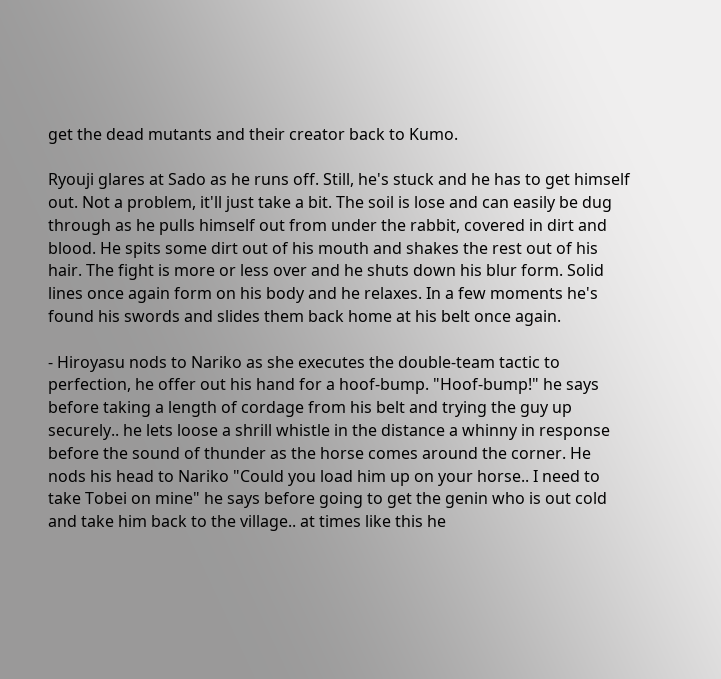get the dead mutants and their creator back to Kumo.

Ryouji glares at Sado as he runs off. Still, he's stuck and he has to get himself out. Not a problem, it'll just take a bit. The soil is lose and can easily be dug through as he pulls himself out from under the rabbit, covered in dirt and blood. He spits some dirt out of his mouth and shakes the rest out of his hair. The fight is more or less over and he shuts down his blur form. Solid lines once again form on his body and he relaxes. In a few moments he's found his swords and slides them back home at his belt once again.

- Hiroyasu nods to Nariko as she executes the double-team tactic to perfection, he offer out his hand for a hoof-bump. "Hoof-bump!" he says before taking a length of cordage from his belt and trying the guy up securely.. he lets loose a shrill whistle in the distance a whinny in response before the sound of thunder as the horse comes around the corner. He nods his head to Nariko "Could you load him up on your horse.. I need to take Tobei on mine" he says before going to get the genin who is out cold and take him back to the village.. at times like this he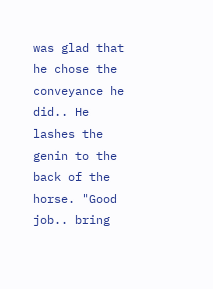was glad that he chose the conveyance he did.. He lashes the genin to the back of the horse. "Good job.. bring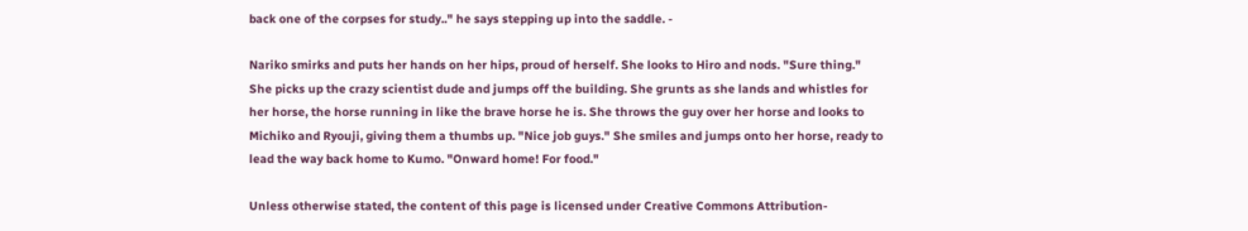back one of the corpses for study.." he says stepping up into the saddle. -

Nariko smirks and puts her hands on her hips, proud of herself. She looks to Hiro and nods. "Sure thing." She picks up the crazy scientist dude and jumps off the building. She grunts as she lands and whistles for her horse, the horse running in like the brave horse he is. She throws the guy over her horse and looks to Michiko and Ryouji, giving them a thumbs up. "Nice job guys." She smiles and jumps onto her horse, ready to lead the way back home to Kumo. "Onward home! For food."

Unless otherwise stated, the content of this page is licensed under Creative Commons Attribution-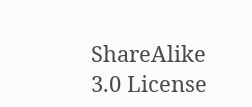ShareAlike 3.0 License